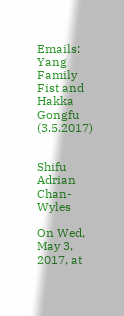Emails: Yang Family Fist and Hakka Gongfu (3.5.2017)


Shifu Adrian Chan-Wyles

On Wed, May 3, 2017, at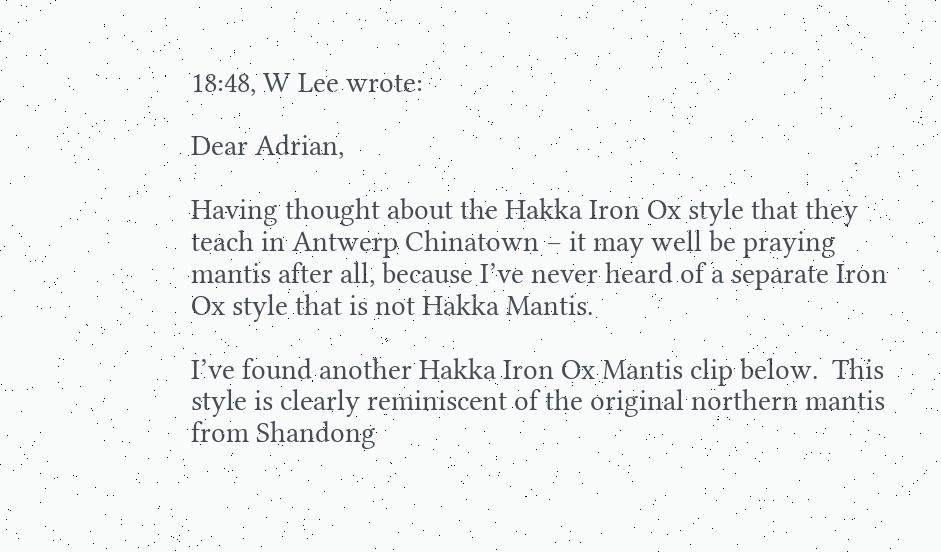18:48, W Lee wrote:

Dear Adrian,

Having thought about the Hakka Iron Ox style that they teach in Antwerp Chinatown – it may well be praying mantis after all, because I’ve never heard of a separate Iron Ox style that is not Hakka Mantis.

I’ve found another Hakka Iron Ox Mantis clip below.  This style is clearly reminiscent of the original northern mantis from Shandong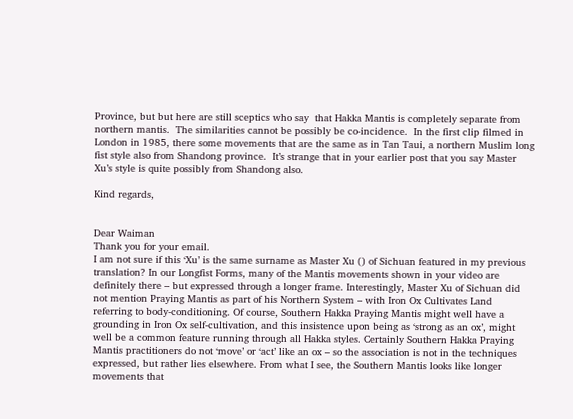Province, but but here are still sceptics who say  that Hakka Mantis is completely separate from northern mantis.  The similarities cannot be possibly be co-incidence.  In the first clip filmed in London in 1985, there some movements that are the same as in Tan Taui, a northern Muslim long fist style also from Shandong province.  It’s strange that in your earlier post that you say Master Xu’s style is quite possibly from Shandong also.

Kind regards,


Dear Waiman
Thank you for your email.
I am not sure if this ‘Xu’ is the same surname as Master Xu () of Sichuan featured in my previous translation? In our Longfist Forms, many of the Mantis movements shown in your video are definitely there – but expressed through a longer frame. Interestingly, Master Xu of Sichuan did not mention Praying Mantis as part of his Northern System – with Iron Ox Cultivates Land referring to body-conditioning. Of course, Southern Hakka Praying Mantis might well have a grounding in Iron Ox self-cultivation, and this insistence upon being as ‘strong as an ox’, might well be a common feature running through all Hakka styles. Certainly Southern Hakka Praying Mantis practitioners do not ‘move’ or ‘act’ like an ox – so the association is not in the techniques expressed, but rather lies elsewhere. From what I see, the Southern Mantis looks like longer movements that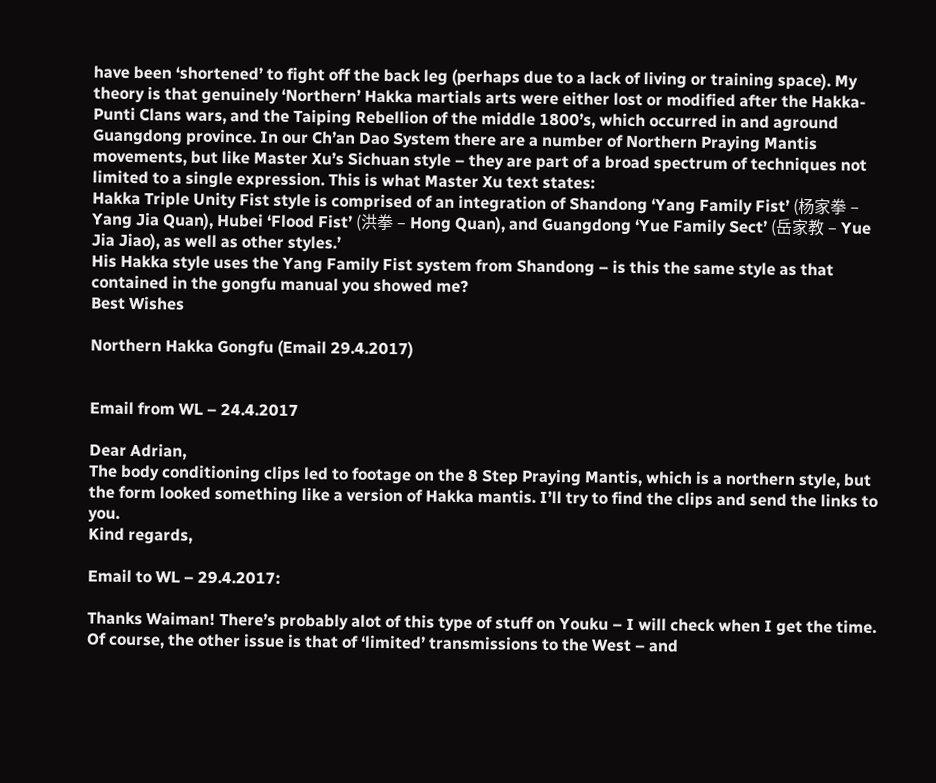have been ‘shortened’ to fight off the back leg (perhaps due to a lack of living or training space). My theory is that genuinely ‘Northern’ Hakka martials arts were either lost or modified after the Hakka-Punti Clans wars, and the Taiping Rebellion of the middle 1800’s, which occurred in and aground Guangdong province. In our Ch’an Dao System there are a number of Northern Praying Mantis movements, but like Master Xu’s Sichuan style – they are part of a broad spectrum of techniques not limited to a single expression. This is what Master Xu text states:
Hakka Triple Unity Fist style is comprised of an integration of Shandong ‘Yang Family Fist’ (杨家拳 – Yang Jia Quan), Hubei ‘Flood Fist’ (洪拳 – Hong Quan), and Guangdong ‘Yue Family Sect’ (岳家教 – Yue Jia Jiao), as well as other styles.’
His Hakka style uses the Yang Family Fist system from Shandong – is this the same style as that contained in the gongfu manual you showed me?
Best Wishes

Northern Hakka Gongfu (Email 29.4.2017)


Email from WL – 24.4.2017

Dear Adrian,
The body conditioning clips led to footage on the 8 Step Praying Mantis, which is a northern style, but the form looked something like a version of Hakka mantis. I’ll try to find the clips and send the links to you.
Kind regards,

Email to WL – 29.4.2017:

Thanks Waiman! There’s probably alot of this type of stuff on Youku – I will check when I get the time. Of course, the other issue is that of ‘limited’ transmissions to the West – and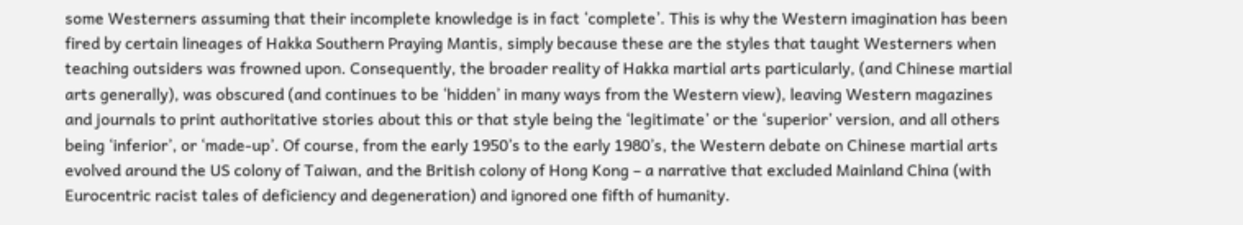some Westerners assuming that their incomplete knowledge is in fact ‘complete’. This is why the Western imagination has been fired by certain lineages of Hakka Southern Praying Mantis, simply because these are the styles that taught Westerners when teaching outsiders was frowned upon. Consequently, the broader reality of Hakka martial arts particularly, (and Chinese martial arts generally), was obscured (and continues to be ‘hidden’ in many ways from the Western view), leaving Western magazines and journals to print authoritative stories about this or that style being the ‘legitimate’ or the ‘superior’ version, and all others being ‘inferior’, or ‘made-up’. Of course, from the early 1950’s to the early 1980’s, the Western debate on Chinese martial arts evolved around the US colony of Taiwan, and the British colony of Hong Kong – a narrative that excluded Mainland China (with Eurocentric racist tales of deficiency and degeneration) and ignored one fifth of humanity.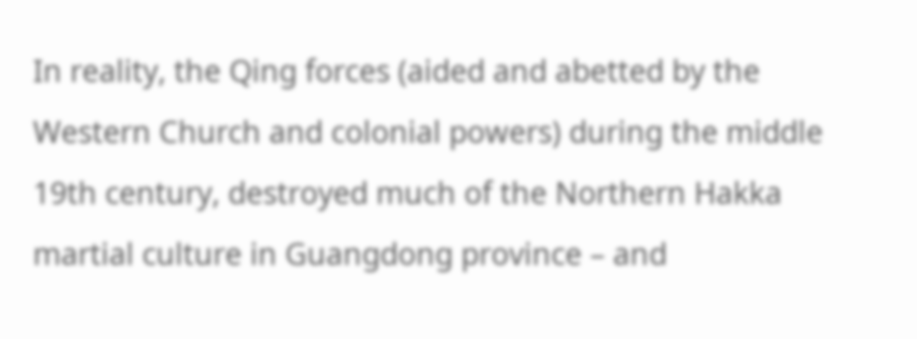In reality, the Qing forces (aided and abetted by the Western Church and colonial powers) during the middle 19th century, destroyed much of the Northern Hakka martial culture in Guangdong province – and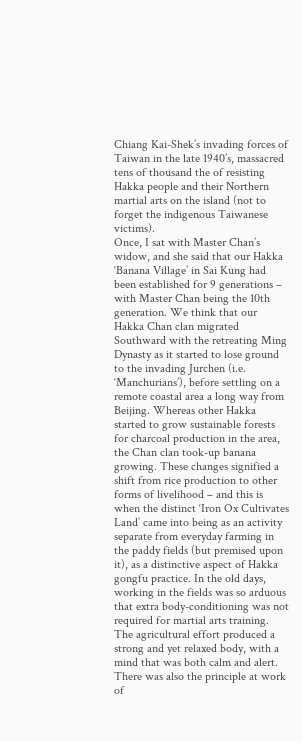Chiang Kai-Shek’s invading forces of Taiwan in the late 1940’s, massacred tens of thousand the of resisting Hakka people and their Northern martial arts on the island (not to forget the indigenous Taiwanese victims).
Once, I sat with Master Chan’s widow, and she said that our Hakka ‘Banana Village’ in Sai Kung had been established for 9 generations – with Master Chan being the 10th generation. We think that our Hakka Chan clan migrated Southward with the retreating Ming Dynasty as it started to lose ground to the invading Jurchen (i.e. ‘Manchurians’), before settling on a remote coastal area a long way from Beijing. Whereas other Hakka started to grow sustainable forests for charcoal production in the area, the Chan clan took-up banana growing. These changes signified a shift from rice production to other forms of livelihood – and this is when the distinct ‘Iron Ox Cultivates Land’ came into being as an activity separate from everyday farming in the paddy fields (but premised upon it), as a distinctive aspect of Hakka gongfu practice. In the old days, working in the fields was so arduous that extra body-conditioning was not required for martial arts training. The agricultural effort produced a strong and yet relaxed body, with a mind that was both calm and alert. There was also the principle at work of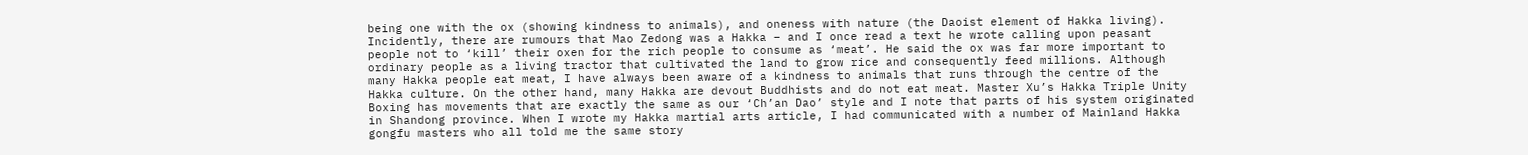being one with the ox (showing kindness to animals), and oneness with nature (the Daoist element of Hakka living). Incidently, there are rumours that Mao Zedong was a Hakka – and I once read a text he wrote calling upon peasant people not to ‘kill’ their oxen for the rich people to consume as ‘meat’. He said the ox was far more important to ordinary people as a living tractor that cultivated the land to grow rice and consequently feed millions. Although many Hakka people eat meat, I have always been aware of a kindness to animals that runs through the centre of the Hakka culture. On the other hand, many Hakka are devout Buddhists and do not eat meat. Master Xu’s Hakka Triple Unity Boxing has movements that are exactly the same as our ‘Ch’an Dao’ style and I note that parts of his system originated in Shandong province. When I wrote my Hakka martial arts article, I had communicated with a number of Mainland Hakka gongfu masters who all told me the same story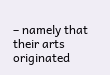– namely that their arts originated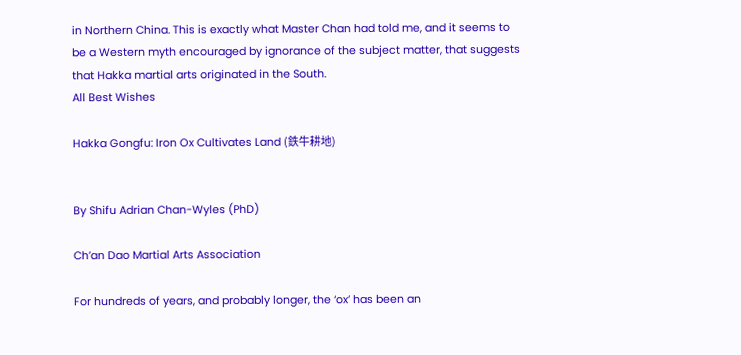in Northern China. This is exactly what Master Chan had told me, and it seems to be a Western myth encouraged by ignorance of the subject matter, that suggests that Hakka martial arts originated in the South.
All Best Wishes

Hakka Gongfu: Iron Ox Cultivates Land (鉄牛耕地)


By Shifu Adrian Chan-Wyles (PhD)

Ch’an Dao Martial Arts Association

For hundreds of years, and probably longer, the ‘ox’ has been an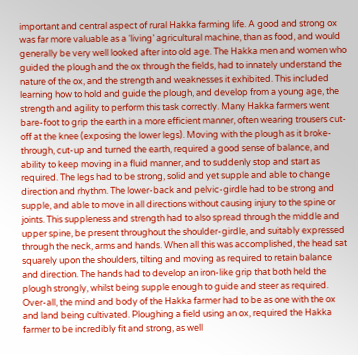important and central aspect of rural Hakka farming life. A good and strong ox was far more valuable as a ‘living’ agricultural machine, than as food, and would generally be very well looked after into old age. The Hakka men and women who guided the plough and the ox through the fields, had to innately understand the nature of the ox, and the strength and weaknesses it exhibited. This included learning how to hold and guide the plough, and develop from a young age, the strength and agility to perform this task correctly. Many Hakka farmers went bare-foot to grip the earth in a more efficient manner, often wearing trousers cut-off at the knee (exposing the lower legs). Moving with the plough as it broke-through, cut-up and turned the earth, required a good sense of balance, and ability to keep moving in a fluid manner, and to suddenly stop and start as required. The legs had to be strong, solid and yet supple and able to change direction and rhythm. The lower-back and pelvic-girdle had to be strong and supple, and able to move in all directions without causing injury to the spine or joints. This suppleness and strength had to also spread through the middle and upper spine, be present throughout the shoulder-girdle, and suitably expressed through the neck, arms and hands. When all this was accomplished, the head sat squarely upon the shoulders, tilting and moving as required to retain balance and direction. The hands had to develop an iron-like grip that both held the plough strongly, whilst being supple enough to guide and steer as required. Over-all, the mind and body of the Hakka farmer had to be as one with the ox and land being cultivated. Ploughing a field using an ox, required the Hakka farmer to be incredibly fit and strong, as well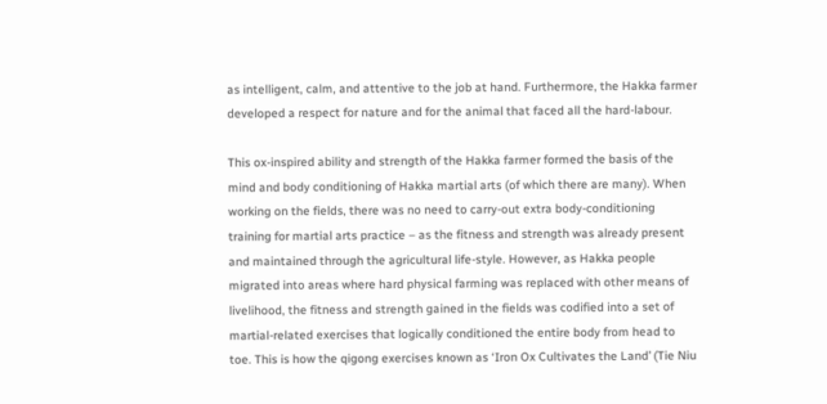as intelligent, calm, and attentive to the job at hand. Furthermore, the Hakka farmer developed a respect for nature and for the animal that faced all the hard-labour.

This ox-inspired ability and strength of the Hakka farmer formed the basis of the mind and body conditioning of Hakka martial arts (of which there are many). When working on the fields, there was no need to carry-out extra body-conditioning training for martial arts practice – as the fitness and strength was already present and maintained through the agricultural life-style. However, as Hakka people migrated into areas where hard physical farming was replaced with other means of livelihood, the fitness and strength gained in the fields was codified into a set of martial-related exercises that logically conditioned the entire body from head to toe. This is how the qigong exercises known as ‘Iron Ox Cultivates the Land’ (Tie Niu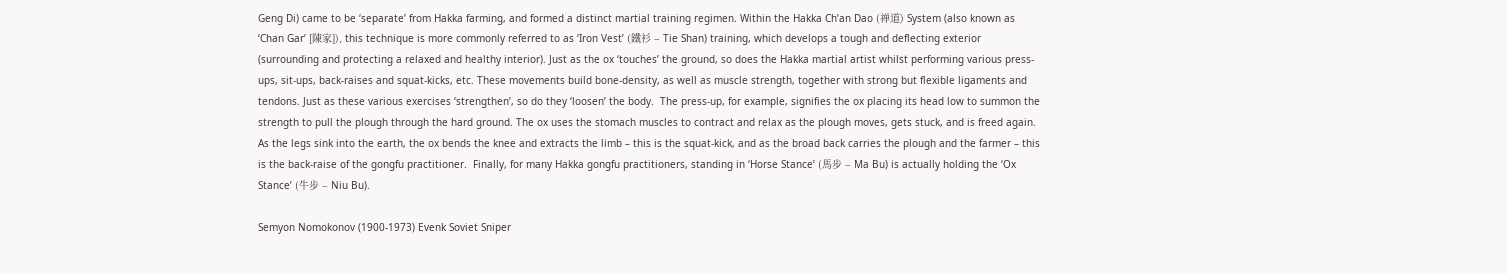Geng Di) came to be ‘separate’ from Hakka farming, and formed a distinct martial training regimen. Within the Hakka Ch’an Dao (禅道) System (also known as ‘Chan Gar’ [陳家]), this technique is more commonly referred to as ‘Iron Vest’ (鐵衫 – Tie Shan) training, which develops a tough and deflecting exterior (surrounding and protecting a relaxed and healthy interior). Just as the ox ‘touches’ the ground, so does the Hakka martial artist whilst performing various press-ups, sit-ups, back-raises and squat-kicks, etc. These movements build bone-density, as well as muscle strength, together with strong but flexible ligaments and tendons. Just as these various exercises ‘strengthen’, so do they ‘loosen’ the body.  The press-up, for example, signifies the ox placing its head low to summon the strength to pull the plough through the hard ground. The ox uses the stomach muscles to contract and relax as the plough moves, gets stuck, and is freed again. As the legs sink into the earth, the ox bends the knee and extracts the limb – this is the squat-kick, and as the broad back carries the plough and the farmer – this is the back-raise of the gongfu practitioner.  Finally, for many Hakka gongfu practitioners, standing in ‘Horse Stance’ (馬步 – Ma Bu) is actually holding the ‘Ox Stance’ (牛步 – Niu Bu).

Semyon Nomokonov (1900-1973) Evenk Soviet Sniper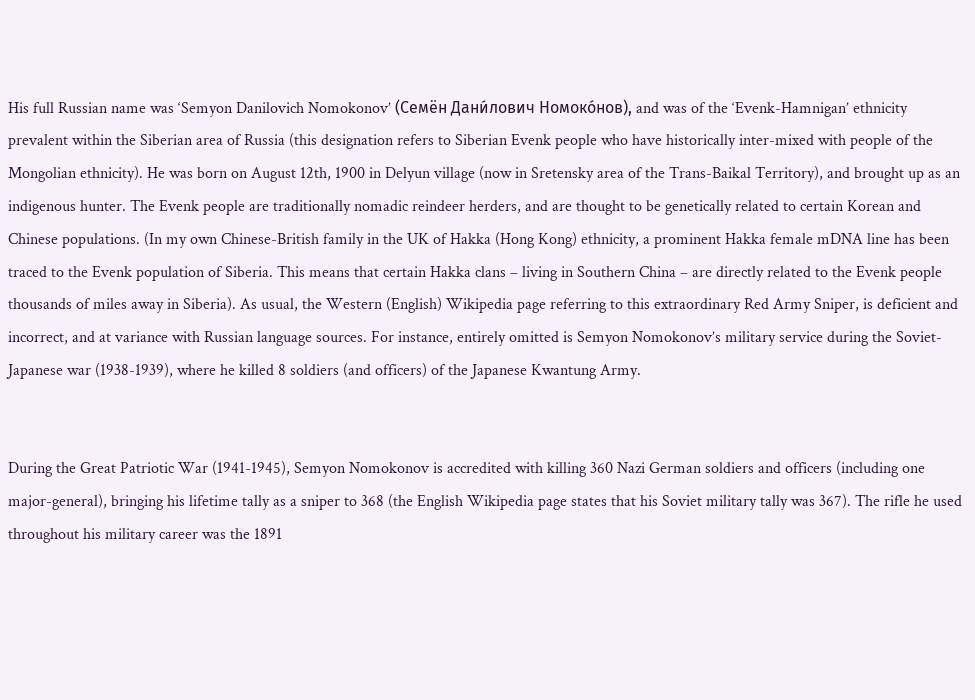His full Russian name was ‘Semyon Danilovich Nomokonov’ (Семён Дани́лович Номоко́нов), and was of the ‘Evenk-Hamnigan’ ethnicity prevalent within the Siberian area of Russia (this designation refers to Siberian Evenk people who have historically inter-mixed with people of the Mongolian ethnicity). He was born on August 12th, 1900 in Delyun village (now in Sretensky area of the Trans-Baikal Territory), and brought up as an indigenous hunter. The Evenk people are traditionally nomadic reindeer herders, and are thought to be genetically related to certain Korean and Chinese populations. (In my own Chinese-British family in the UK of Hakka (Hong Kong) ethnicity, a prominent Hakka female mDNA line has been traced to the Evenk population of Siberia. This means that certain Hakka clans – living in Southern China – are directly related to the Evenk people thousands of miles away in Siberia). As usual, the Western (English) Wikipedia page referring to this extraordinary Red Army Sniper, is deficient and incorrect, and at variance with Russian language sources. For instance, entirely omitted is Semyon Nomokonov’s military service during the Soviet-Japanese war (1938-1939), where he killed 8 soldiers (and officers) of the Japanese Kwantung Army.


During the Great Patriotic War (1941-1945), Semyon Nomokonov is accredited with killing 360 Nazi German soldiers and officers (including one major-general), bringing his lifetime tally as a sniper to 368 (the English Wikipedia page states that his Soviet military tally was 367). The rifle he used throughout his military career was the 1891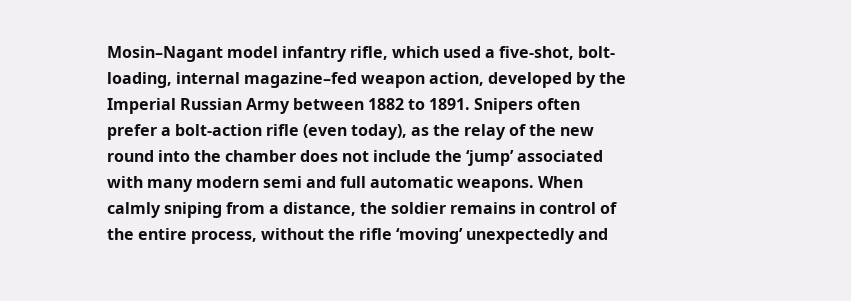Mosin–Nagant model infantry rifle, which used a five-shot, bolt-loading, internal magazine–fed weapon action, developed by the Imperial Russian Army between 1882 to 1891. Snipers often prefer a bolt-action rifle (even today), as the relay of the new round into the chamber does not include the ‘jump’ associated with many modern semi and full automatic weapons. When calmly sniping from a distance, the soldier remains in control of the entire process, without the rifle ‘moving’ unexpectedly and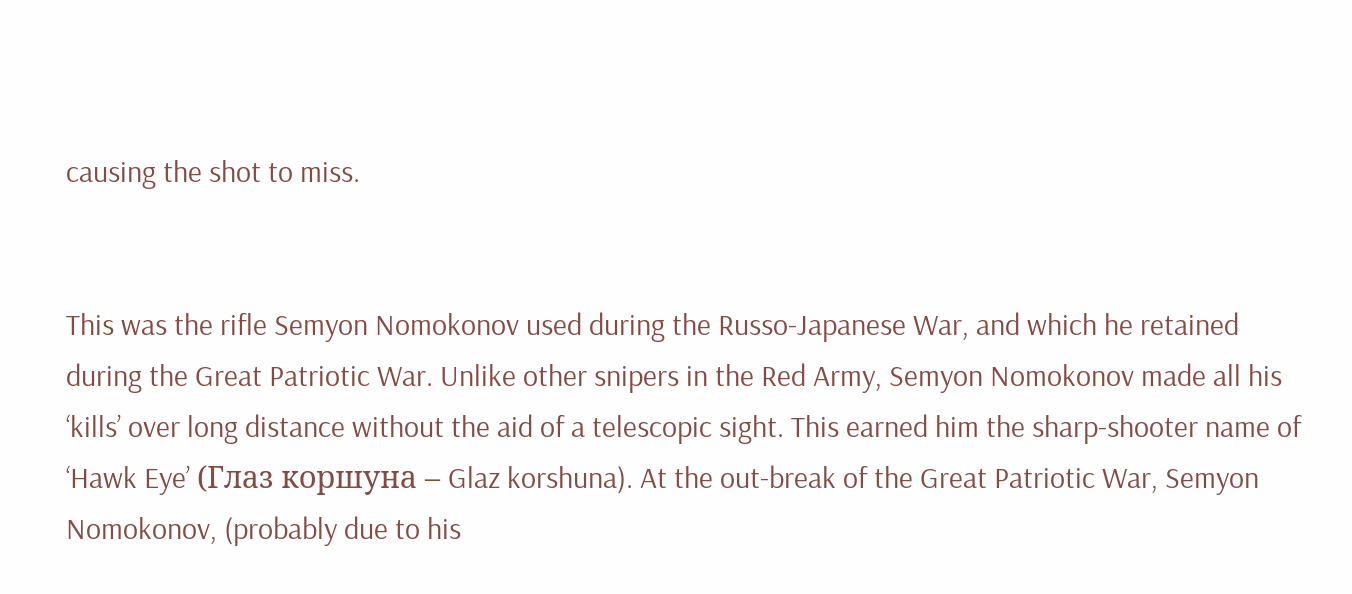causing the shot to miss.


This was the rifle Semyon Nomokonov used during the Russo-Japanese War, and which he retained during the Great Patriotic War. Unlike other snipers in the Red Army, Semyon Nomokonov made all his ‘kills’ over long distance without the aid of a telescopic sight. This earned him the sharp-shooter name of ‘Hawk Eye’ (Глаз коршуна – Glaz korshuna). At the out-break of the Great Patriotic War, Semyon Nomokonov, (probably due to his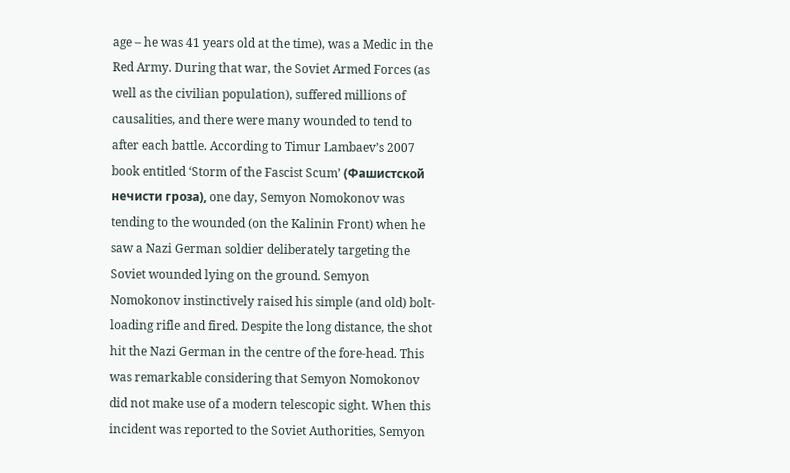age – he was 41 years old at the time), was a Medic in the Red Army. During that war, the Soviet Armed Forces (as well as the civilian population), suffered millions of causalities, and there were many wounded to tend to after each battle. According to Timur Lambaev’s 2007 book entitled ‘Storm of the Fascist Scum’ (Фашистской нечисти гроза), one day, Semyon Nomokonov was tending to the wounded (on the Kalinin Front) when he saw a Nazi German soldier deliberately targeting the Soviet wounded lying on the ground. Semyon Nomokonov instinctively raised his simple (and old) bolt-loading rifle and fired. Despite the long distance, the shot hit the Nazi German in the centre of the fore-head. This was remarkable considering that Semyon Nomokonov did not make use of a modern telescopic sight. When this incident was reported to the Soviet Authorities, Semyon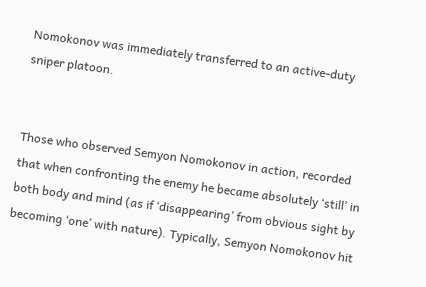Nomokonov was immediately transferred to an active-duty sniper platoon.


Those who observed Semyon Nomokonov in action, recorded that when confronting the enemy he became absolutely ‘still’ in both body and mind (as if ‘disappearing’ from obvious sight by becoming ‘one’ with nature). Typically, Semyon Nomokonov hit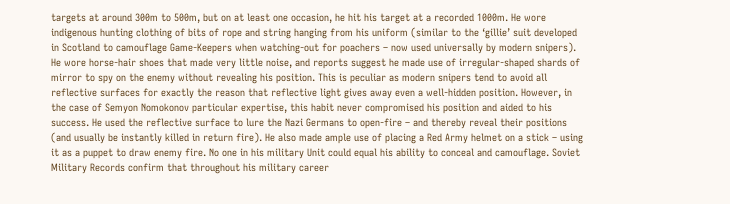targets at around 300m to 500m, but on at least one occasion, he hit his target at a recorded 1000m. He wore indigenous hunting clothing of bits of rope and string hanging from his uniform (similar to the ‘gillie’ suit developed in Scotland to camouflage Game-Keepers when watching-out for poachers – now used universally by modern snipers). He wore horse-hair shoes that made very little noise, and reports suggest he made use of irregular-shaped shards of mirror to spy on the enemy without revealing his position. This is peculiar as modern snipers tend to avoid all reflective surfaces for exactly the reason that reflective light gives away even a well-hidden position. However, in the case of Semyon Nomokonov particular expertise, this habit never compromised his position and aided to his success. He used the reflective surface to lure the Nazi Germans to open-fire – and thereby reveal their positions (and usually be instantly killed in return fire). He also made ample use of placing a Red Army helmet on a stick – using it as a puppet to draw enemy fire. No one in his military Unit could equal his ability to conceal and camouflage. Soviet Military Records confirm that throughout his military career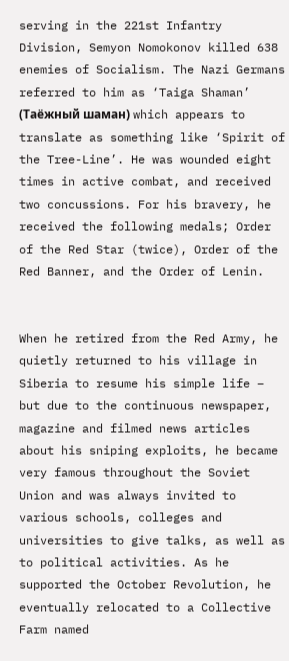serving in the 221st Infantry Division, Semyon Nomokonov killed 638 enemies of Socialism. The Nazi Germans referred to him as ‘Taiga Shaman’ (Таёжный шаман) which appears to translate as something like ‘Spirit of the Tree-Line’. He was wounded eight times in active combat, and received two concussions. For his bravery, he received the following medals; Order of the Red Star (twice), Order of the Red Banner, and the Order of Lenin.


When he retired from the Red Army, he quietly returned to his village in Siberia to resume his simple life – but due to the continuous newspaper, magazine and filmed news articles about his sniping exploits, he became very famous throughout the Soviet Union and was always invited to various schools, colleges and universities to give talks, as well as to political activities. As he supported the October Revolution, he eventually relocated to a Collective Farm named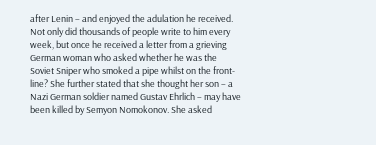after Lenin – and enjoyed the adulation he received. Not only did thousands of people write to him every week, but once he received a letter from a grieving German woman who asked whether he was the Soviet Sniper who smoked a pipe whilst on the front-line? She further stated that she thought her son – a Nazi German soldier named Gustav Ehrlich – may have been killed by Semyon Nomokonov. She asked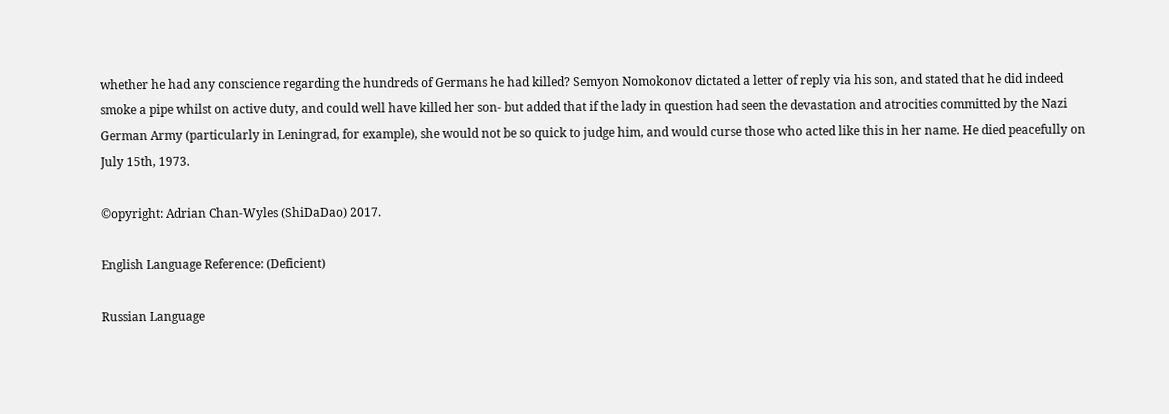whether he had any conscience regarding the hundreds of Germans he had killed? Semyon Nomokonov dictated a letter of reply via his son, and stated that he did indeed smoke a pipe whilst on active duty, and could well have killed her son- but added that if the lady in question had seen the devastation and atrocities committed by the Nazi German Army (particularly in Leningrad, for example), she would not be so quick to judge him, and would curse those who acted like this in her name. He died peacefully on July 15th, 1973.

©opyright: Adrian Chan-Wyles (ShiDaDao) 2017.

English Language Reference: (Deficient)

Russian Language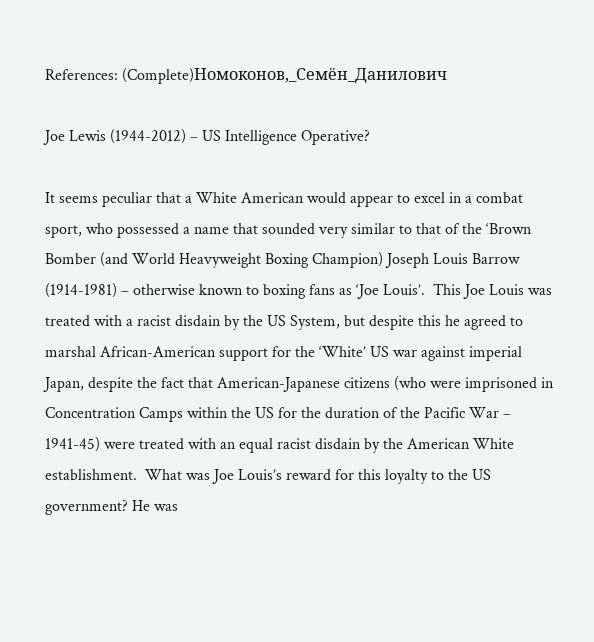References: (Complete)Номоконов,_Семён_Данилович

Joe Lewis (1944-2012) – US Intelligence Operative?

It seems peculiar that a White American would appear to excel in a combat sport, who possessed a name that sounded very similar to that of the ‘Brown Bomber (and World Heavyweight Boxing Champion) Joseph Louis Barrow (1914-1981) – otherwise known to boxing fans as ‘Joe Louis’.  This Joe Louis was treated with a racist disdain by the US System, but despite this he agreed to marshal African-American support for the ‘White’ US war against imperial Japan, despite the fact that American-Japanese citizens (who were imprisoned in Concentration Camps within the US for the duration of the Pacific War – 1941-45) were treated with an equal racist disdain by the American White establishment.  What was Joe Louis’s reward for this loyalty to the US government? He was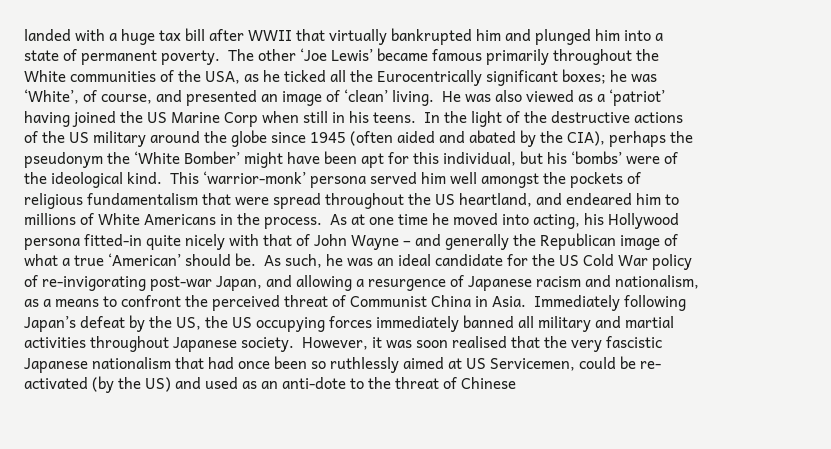landed with a huge tax bill after WWII that virtually bankrupted him and plunged him into a state of permanent poverty.  The other ‘Joe Lewis’ became famous primarily throughout the White communities of the USA, as he ticked all the Eurocentrically significant boxes; he was ‘White’, of course, and presented an image of ‘clean’ living.  He was also viewed as a ‘patriot’ having joined the US Marine Corp when still in his teens.  In the light of the destructive actions of the US military around the globe since 1945 (often aided and abated by the CIA), perhaps the pseudonym the ‘White Bomber’ might have been apt for this individual, but his ‘bombs’ were of the ideological kind.  This ‘warrior-monk’ persona served him well amongst the pockets of religious fundamentalism that were spread throughout the US heartland, and endeared him to millions of White Americans in the process.  As at one time he moved into acting, his Hollywood persona fitted-in quite nicely with that of John Wayne – and generally the Republican image of what a true ‘American’ should be.  As such, he was an ideal candidate for the US Cold War policy of re-invigorating post-war Japan, and allowing a resurgence of Japanese racism and nationalism, as a means to confront the perceived threat of Communist China in Asia.  Immediately following Japan’s defeat by the US, the US occupying forces immediately banned all military and martial activities throughout Japanese society.  However, it was soon realised that the very fascistic Japanese nationalism that had once been so ruthlessly aimed at US Servicemen, could be re-activated (by the US) and used as an anti-dote to the threat of Chinese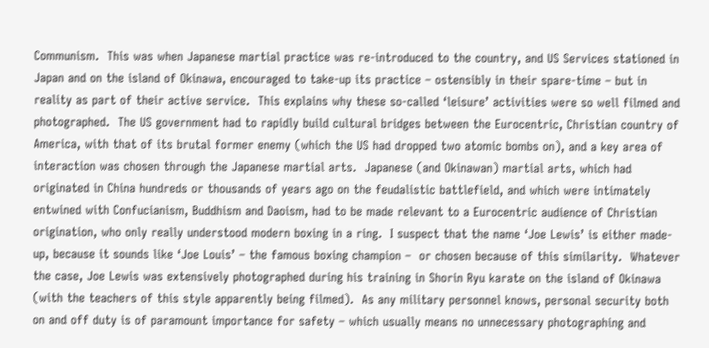Communism.  This was when Japanese martial practice was re-introduced to the country, and US Services stationed in Japan and on the island of Okinawa, encouraged to take-up its practice – ostensibly in their spare-time – but in reality as part of their active service.  This explains why these so-called ‘leisure’ activities were so well filmed and photographed.  The US government had to rapidly build cultural bridges between the Eurocentric, Christian country of America, with that of its brutal former enemy (which the US had dropped two atomic bombs on), and a key area of interaction was chosen through the Japanese martial arts.  Japanese (and Okinawan) martial arts, which had originated in China hundreds or thousands of years ago on the feudalistic battlefield, and which were intimately entwined with Confucianism, Buddhism and Daoism, had to be made relevant to a Eurocentric audience of Christian origination, who only really understood modern boxing in a ring.  I suspect that the name ‘Joe Lewis’ is either made-up, because it sounds like ‘Joe Louis’ – the famous boxing champion –  or chosen because of this similarity.  Whatever the case, Joe Lewis was extensively photographed during his training in Shorin Ryu karate on the island of Okinawa (with the teachers of this style apparently being filmed).  As any military personnel knows, personal security both on and off duty is of paramount importance for safety – which usually means no unnecessary photographing and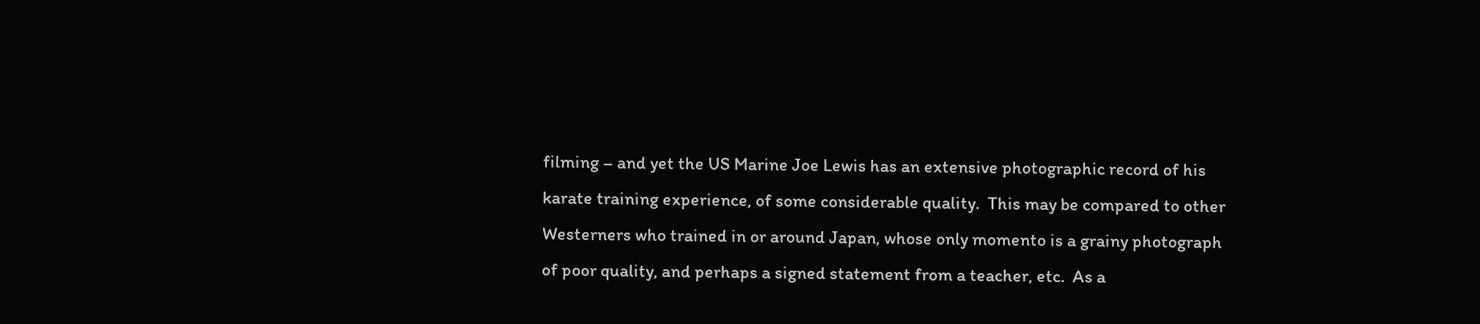filming – and yet the US Marine Joe Lewis has an extensive photographic record of his karate training experience, of some considerable quality.  This may be compared to other Westerners who trained in or around Japan, whose only momento is a grainy photograph of poor quality, and perhaps a signed statement from a teacher, etc.  As a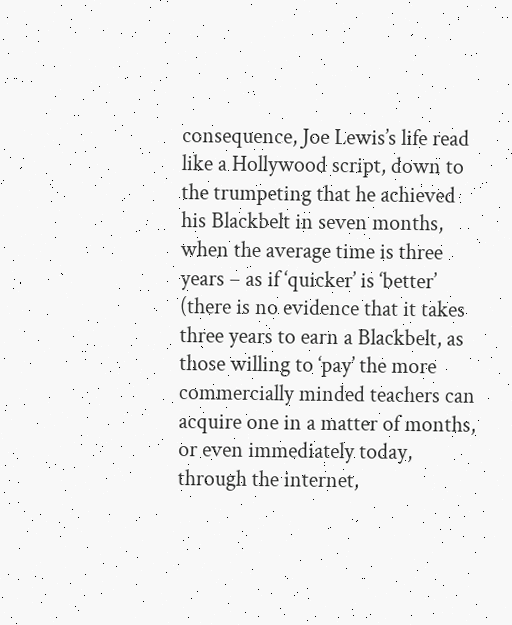consequence, Joe Lewis’s life read like a Hollywood script, down to the trumpeting that he achieved his Blackbelt in seven months, when the average time is three years – as if ‘quicker’ is ‘better’ (there is no evidence that it takes three years to earn a Blackbelt, as those willing to ‘pay’ the more commercially minded teachers can acquire one in a matter of months, or even immediately today, through the internet,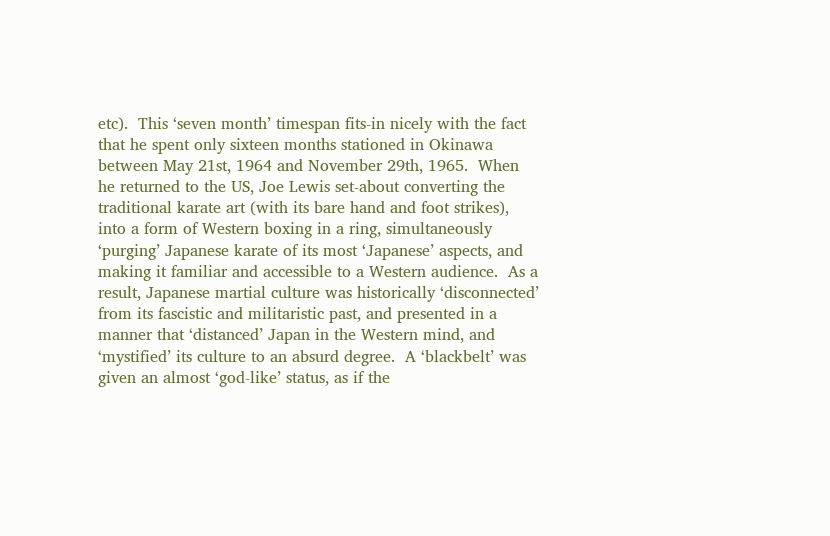etc).  This ‘seven month’ timespan fits-in nicely with the fact that he spent only sixteen months stationed in Okinawa between May 21st, 1964 and November 29th, 1965.  When he returned to the US, Joe Lewis set-about converting the traditional karate art (with its bare hand and foot strikes), into a form of Western boxing in a ring, simultaneously ‘purging’ Japanese karate of its most ‘Japanese’ aspects, and making it familiar and accessible to a Western audience.  As a result, Japanese martial culture was historically ‘disconnected’ from its fascistic and militaristic past, and presented in a manner that ‘distanced’ Japan in the Western mind, and ‘mystified’ its culture to an absurd degree.  A ‘blackbelt’ was given an almost ‘god-like’ status, as if the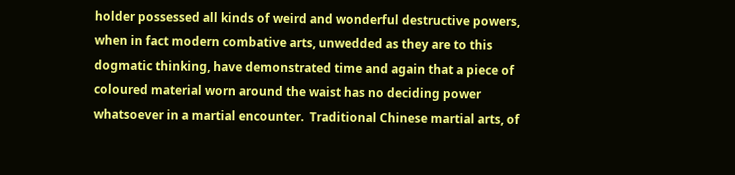holder possessed all kinds of weird and wonderful destructive powers, when in fact modern combative arts, unwedded as they are to this dogmatic thinking, have demonstrated time and again that a piece of coloured material worn around the waist has no deciding power whatsoever in a martial encounter.  Traditional Chinese martial arts, of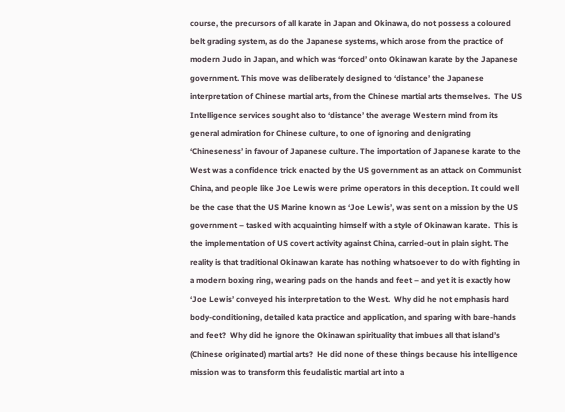course, the precursors of all karate in Japan and Okinawa, do not possess a coloured belt grading system, as do the Japanese systems, which arose from the practice of modern Judo in Japan, and which was ‘forced’ onto Okinawan karate by the Japanese government. This move was deliberately designed to ‘distance’ the Japanese interpretation of Chinese martial arts, from the Chinese martial arts themselves.  The US Intelligence services sought also to ‘distance’ the average Western mind from its general admiration for Chinese culture, to one of ignoring and denigrating ‘Chineseness’ in favour of Japanese culture. The importation of Japanese karate to the West was a confidence trick enacted by the US government as an attack on Communist China, and people like Joe Lewis were prime operators in this deception. It could well be the case that the US Marine known as ‘Joe Lewis’, was sent on a mission by the US government – tasked with acquainting himself with a style of Okinawan karate.  This is the implementation of US covert activity against China, carried-out in plain sight. The reality is that traditional Okinawan karate has nothing whatsoever to do with fighting in a modern boxing ring, wearing pads on the hands and feet – and yet it is exactly how ‘Joe Lewis’ conveyed his interpretation to the West.  Why did he not emphasis hard body-conditioning, detailed kata practice and application, and sparing with bare-hands and feet?  Why did he ignore the Okinawan spirituality that imbues all that island’s (Chinese originated) martial arts?  He did none of these things because his intelligence mission was to transform this feudalistic martial art into a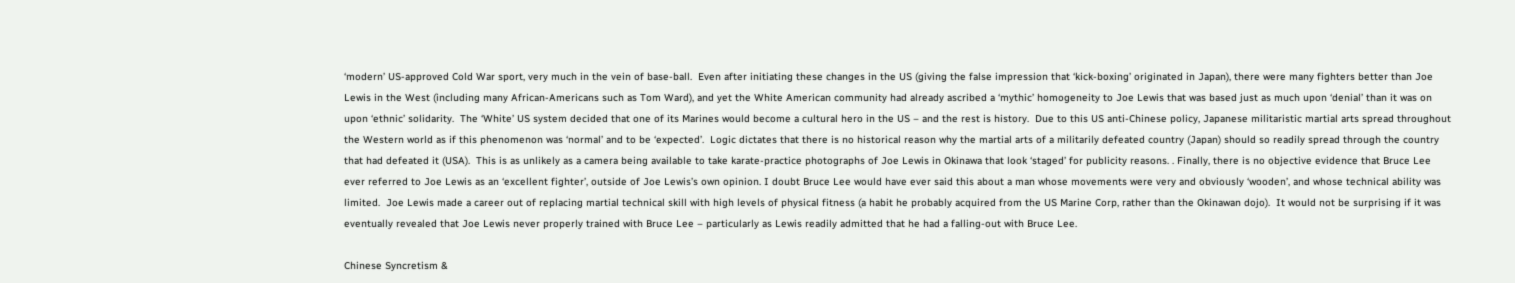‘modern’ US-approved Cold War sport, very much in the vein of base-ball.  Even after initiating these changes in the US (giving the false impression that ‘kick-boxing’ originated in Japan), there were many fighters better than Joe Lewis in the West (including many African-Americans such as Tom Ward), and yet the White American community had already ascribed a ‘mythic’ homogeneity to Joe Lewis that was based just as much upon ‘denial’ than it was on upon ‘ethnic’ solidarity.  The ‘White’ US system decided that one of its Marines would become a cultural hero in the US – and the rest is history.  Due to this US anti-Chinese policy, Japanese militaristic martial arts spread throughout the Western world as if this phenomenon was ‘normal’ and to be ‘expected’.  Logic dictates that there is no historical reason why the martial arts of a militarily defeated country (Japan) should so readily spread through the country that had defeated it (USA).  This is as unlikely as a camera being available to take karate-practice photographs of Joe Lewis in Okinawa that look ‘staged’ for publicity reasons. . Finally, there is no objective evidence that Bruce Lee ever referred to Joe Lewis as an ‘excellent fighter’, outside of Joe Lewis’s own opinion. I doubt Bruce Lee would have ever said this about a man whose movements were very and obviously ‘wooden’, and whose technical ability was limited.  Joe Lewis made a career out of replacing martial technical skill with high levels of physical fitness (a habit he probably acquired from the US Marine Corp, rather than the Okinawan dojo).  It would not be surprising if it was eventually revealed that Joe Lewis never properly trained with Bruce Lee – particularly as Lewis readily admitted that he had a falling-out with Bruce Lee.

Chinese Syncretism &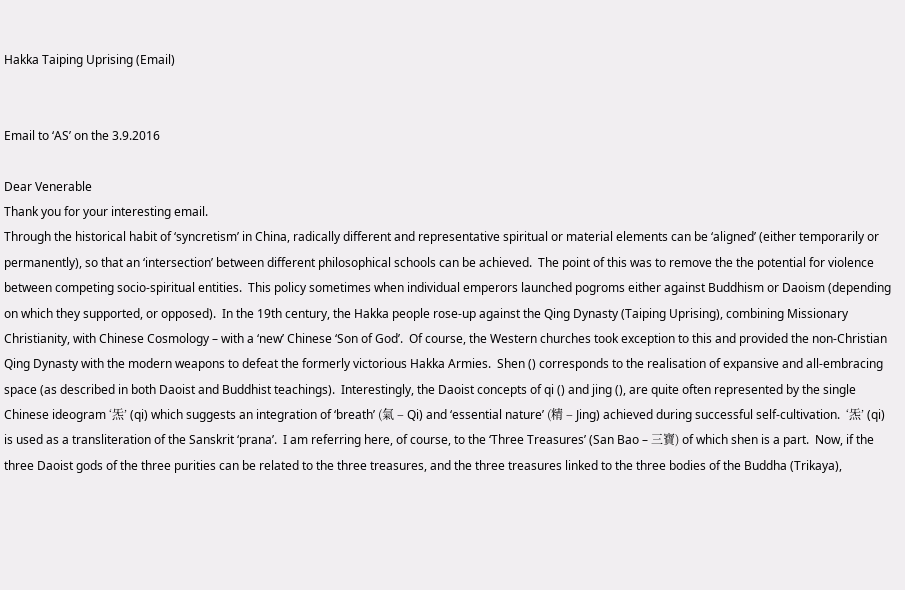Hakka Taiping Uprising (Email)


Email to ‘AS’ on the 3.9.2016

Dear Venerable
Thank you for your interesting email.
Through the historical habit of ‘syncretism’ in China, radically different and representative spiritual or material elements can be ‘aligned’ (either temporarily or permanently), so that an ‘intersection’ between different philosophical schools can be achieved.  The point of this was to remove the the potential for violence between competing socio-spiritual entities.  This policy sometimes when individual emperors launched pogroms either against Buddhism or Daoism (depending on which they supported, or opposed).  In the 19th century, the Hakka people rose-up against the Qing Dynasty (Taiping Uprising), combining Missionary Christianity, with Chinese Cosmology – with a ‘new’ Chinese ‘Son of God’.  Of course, the Western churches took exception to this and provided the non-Christian Qing Dynasty with the modern weapons to defeat the formerly victorious Hakka Armies.  Shen () corresponds to the realisation of expansive and all-embracing space (as described in both Daoist and Buddhist teachings).  Interestingly, the Daoist concepts of qi () and jing (), are quite often represented by the single Chinese ideogram ‘炁’ (qi) which suggests an integration of ‘breath’ (氣 – Qi) and ‘essential nature’ (精 – Jing) achieved during successful self-cultivation.  ‘炁’ (qi) is used as a transliteration of the Sanskrit ‘prana’.  I am referring here, of course, to the ‘Three Treasures’ (San Bao – 三寶) of which shen is a part.  Now, if the three Daoist gods of the three purities can be related to the three treasures, and the three treasures linked to the three bodies of the Buddha (Trikaya),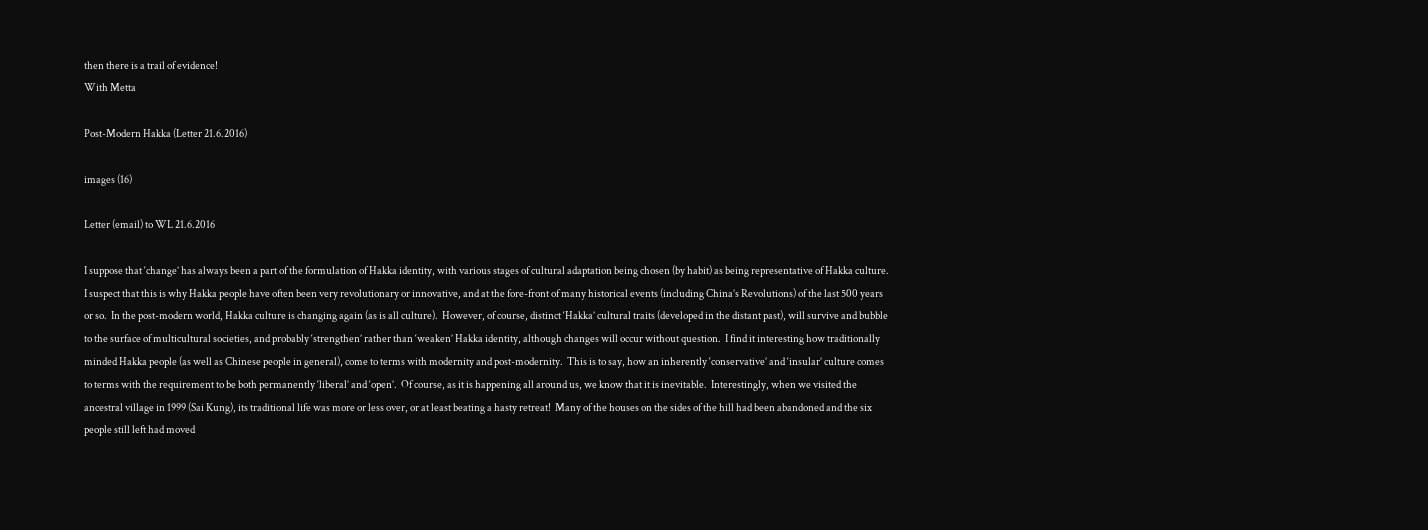then there is a trail of evidence!
With Metta

Post-Modern Hakka (Letter 21.6.2016)

images (16)

Letter (email) to WL 21.6.2016

I suppose that ‘change’ has always been a part of the formulation of Hakka identity, with various stages of cultural adaptation being chosen (by habit) as being representative of Hakka culture.  I suspect that this is why Hakka people have often been very revolutionary or innovative, and at the fore-front of many historical events (including China’s Revolutions) of the last 500 years or so.  In the post-modern world, Hakka culture is changing again (as is all culture).  However, of course, distinct ‘Hakka’ cultural traits (developed in the distant past), will survive and bubble to the surface of multicultural societies, and probably ‘strengthen’ rather than ‘weaken’ Hakka identity, although changes will occur without question.  I find it interesting how traditionally minded Hakka people (as well as Chinese people in general), come to terms with modernity and post-modernity.  This is to say, how an inherently ‘conservative’ and ‘insular’ culture comes to terms with the requirement to be both permanently ‘liberal’ and ‘open’.  Of course, as it is happening all around us, we know that it is inevitable.  Interestingly, when we visited the ancestral village in 1999 (Sai Kung), its traditional life was more or less over, or at least beating a hasty retreat!  Many of the houses on the sides of the hill had been abandoned and the six people still left had moved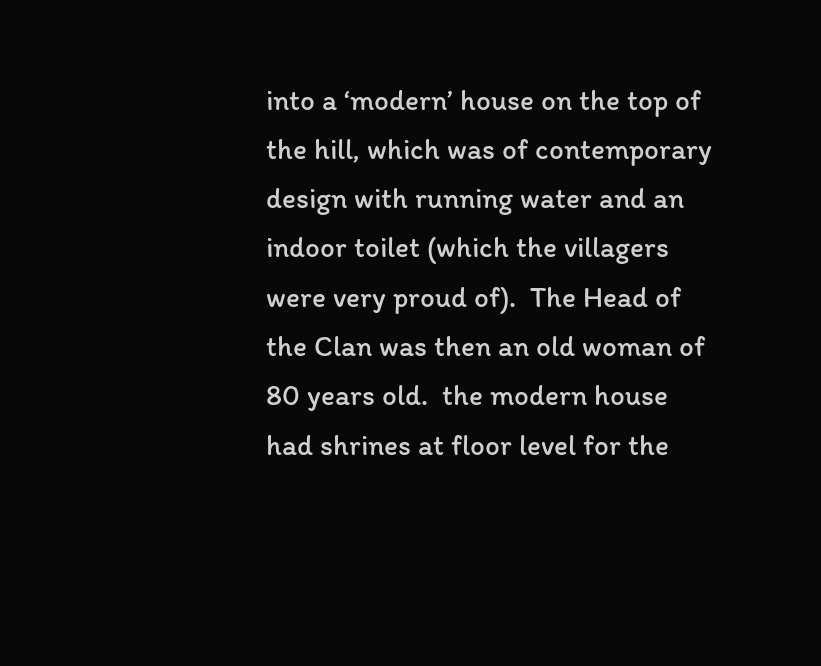into a ‘modern’ house on the top of the hill, which was of contemporary design with running water and an indoor toilet (which the villagers were very proud of).  The Head of the Clan was then an old woman of 80 years old.  the modern house had shrines at floor level for the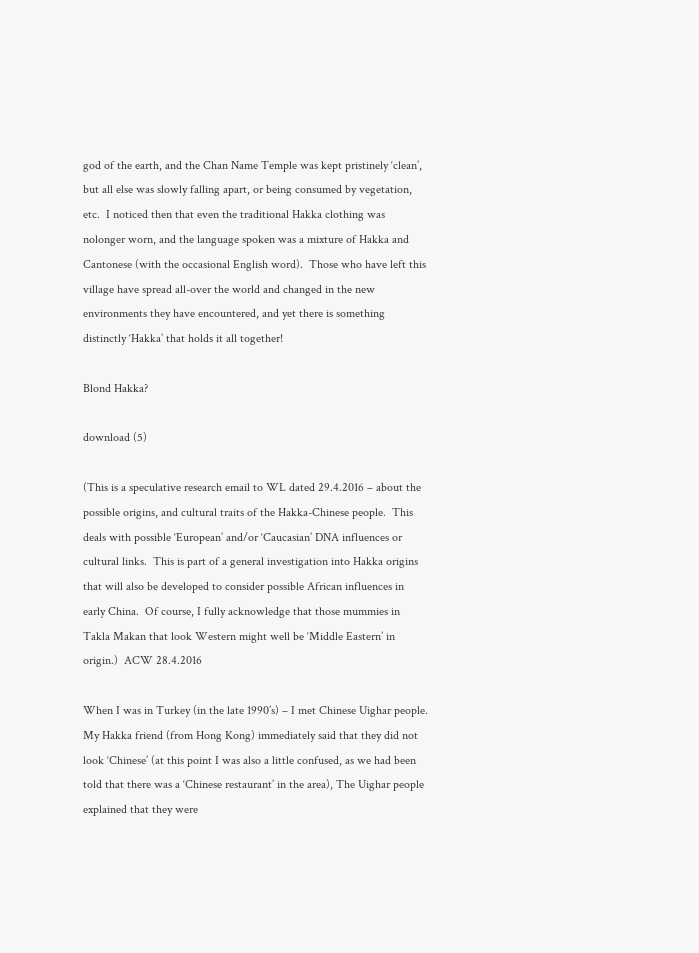god of the earth, and the Chan Name Temple was kept pristinely ‘clean’, but all else was slowly falling apart, or being consumed by vegetation, etc.  I noticed then that even the traditional Hakka clothing was nolonger worn, and the language spoken was a mixture of Hakka and Cantonese (with the occasional English word).  Those who have left this village have spread all-over the world and changed in the new environments they have encountered, and yet there is something distinctly ‘Hakka’ that holds it all together!

Blond Hakka?

download (5)

(This is a speculative research email to WL dated 29.4.2016 – about the possible origins, and cultural traits of the Hakka-Chinese people.  This deals with possible ‘European’ and/or ‘Caucasian’ DNA influences or cultural links.  This is part of a general investigation into Hakka origins that will also be developed to consider possible African influences in early China.  Of course, I fully acknowledge that those mummies in Takla Makan that look Western might well be ‘Middle Eastern’ in origin.)  ACW 28.4.2016

When I was in Turkey (in the late 1990’s) – I met Chinese Uighar people.  My Hakka friend (from Hong Kong) immediately said that they did not look ‘Chinese’ (at this point I was also a little confused, as we had been told that there was a ‘Chinese restaurant’ in the area), The Uighar people explained that they were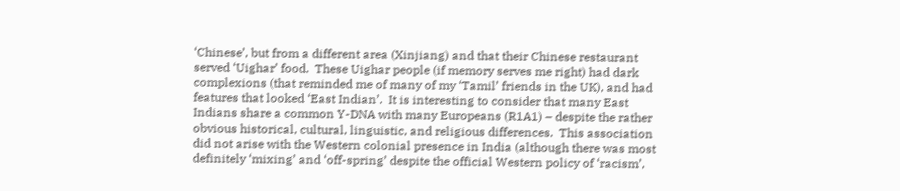‘Chinese’, but from a different area (Xinjiang) and that their Chinese restaurant served ‘Uighar’ food.  These Uighar people (if memory serves me right) had dark complexions (that reminded me of many of my ‘Tamil’ friends in the UK), and had features that looked ‘East Indian’.  It is interesting to consider that many East Indians share a common Y-DNA with many Europeans (R1A1) – despite the rather obvious historical, cultural, linguistic, and religious differences.  This association did not arise with the Western colonial presence in India (although there was most definitely ‘mixing’ and ‘off-spring’ despite the official Western policy of ‘racism’,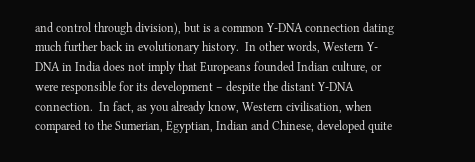and control through division), but is a common Y-DNA connection dating much further back in evolutionary history.  In other words, Western Y-DNA in India does not imply that Europeans founded Indian culture, or were responsible for its development – despite the distant Y-DNA connection.  In fact, as you already know, Western civilisation, when compared to the Sumerian, Egyptian, Indian and Chinese, developed quite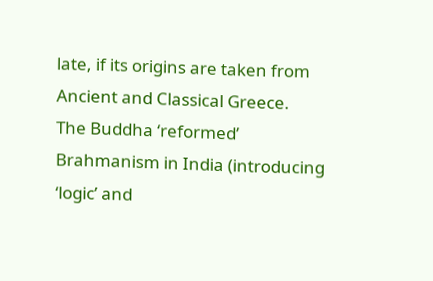late, if its origins are taken from Ancient and Classical Greece.  The Buddha ‘reformed’ Brahmanism in India (introducing ‘logic’ and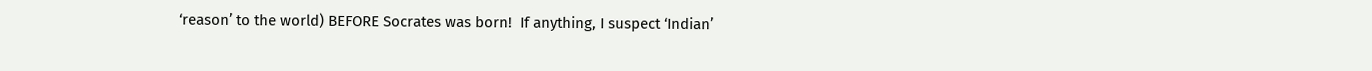‘reason’ to the world) BEFORE Socrates was born!  If anything, I suspect ‘Indian’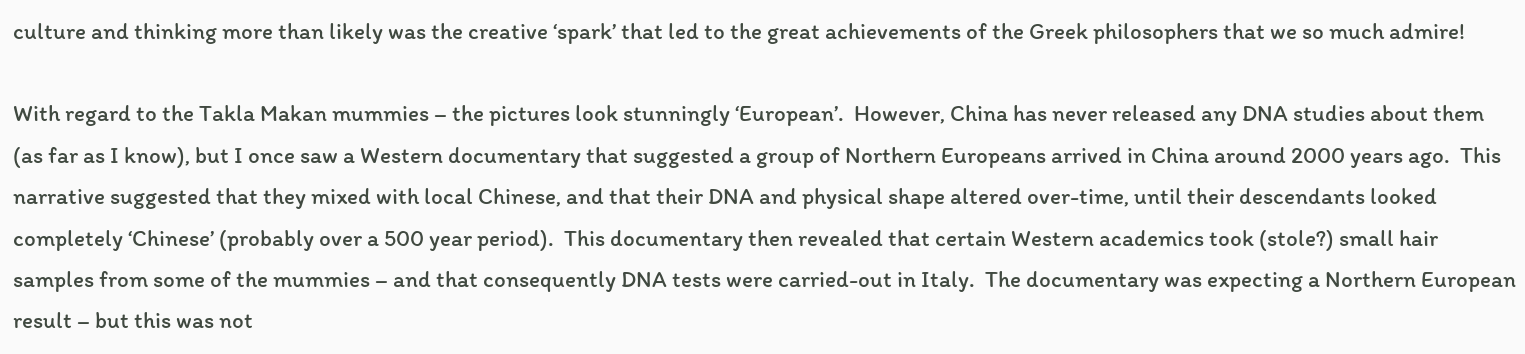culture and thinking more than likely was the creative ‘spark’ that led to the great achievements of the Greek philosophers that we so much admire!

With regard to the Takla Makan mummies – the pictures look stunningly ‘European’.  However, China has never released any DNA studies about them (as far as I know), but I once saw a Western documentary that suggested a group of Northern Europeans arrived in China around 2000 years ago.  This narrative suggested that they mixed with local Chinese, and that their DNA and physical shape altered over-time, until their descendants looked completely ‘Chinese’ (probably over a 500 year period).  This documentary then revealed that certain Western academics took (stole?) small hair samples from some of the mummies – and that consequently DNA tests were carried-out in Italy.  The documentary was expecting a Northern European result – but this was not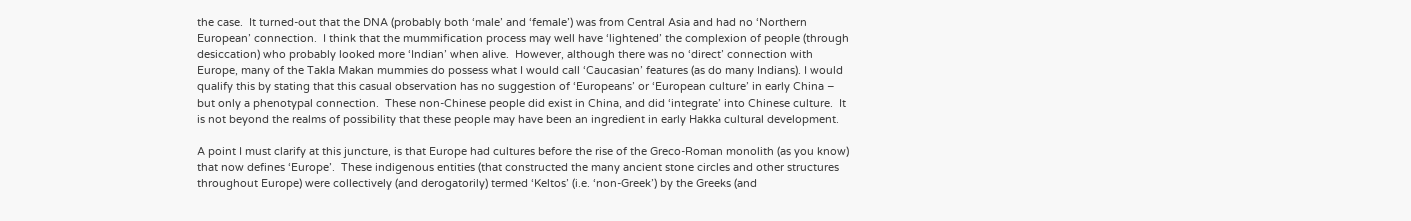the case.  It turned-out that the DNA (probably both ‘male’ and ‘female’) was from Central Asia and had no ‘Northern European’ connection.  I think that the mummification process may well have ‘lightened’ the complexion of people (through desiccation) who probably looked more ‘Indian’ when alive.  However, although there was no ‘direct’ connection with Europe, many of the Takla Makan mummies do possess what I would call ‘Caucasian’ features (as do many Indians). I would qualify this by stating that this casual observation has no suggestion of ‘Europeans’ or ‘European culture’ in early China – but only a phenotypal connection.  These non-Chinese people did exist in China, and did ‘integrate’ into Chinese culture.  It is not beyond the realms of possibility that these people may have been an ingredient in early Hakka cultural development.

A point I must clarify at this juncture, is that Europe had cultures before the rise of the Greco-Roman monolith (as you know) that now defines ‘Europe’.  These indigenous entities (that constructed the many ancient stone circles and other structures throughout Europe) were collectively (and derogatorily) termed ‘Keltos’ (i.e. ‘non-Greek’) by the Greeks (and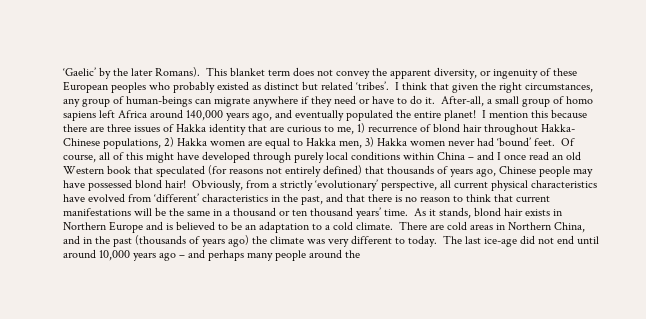‘Gaelic’ by the later Romans).  This blanket term does not convey the apparent diversity, or ingenuity of these European peoples who probably existed as distinct but related ‘tribes’.  I think that given the right circumstances, any group of human-beings can migrate anywhere if they need or have to do it.  After-all, a small group of homo sapiens left Africa around 140,000 years ago, and eventually populated the entire planet!  I mention this because there are three issues of Hakka identity that are curious to me, 1) recurrence of blond hair throughout Hakka-Chinese populations, 2) Hakka women are equal to Hakka men, 3) Hakka women never had ‘bound’ feet.  Of course, all of this might have developed through purely local conditions within China – and I once read an old Western book that speculated (for reasons not entirely defined) that thousands of years ago, Chinese people may have possessed blond hair!  Obviously, from a strictly ‘evolutionary’ perspective, all current physical characteristics have evolved from ‘different’ characteristics in the past, and that there is no reason to think that current manifestations will be the same in a thousand or ten thousand years’ time.  As it stands, blond hair exists in Northern Europe and is believed to be an adaptation to a cold climate.  There are cold areas in Northern China, and in the past (thousands of years ago) the climate was very different to today.  The last ice-age did not end until around 10,000 years ago – and perhaps many people around the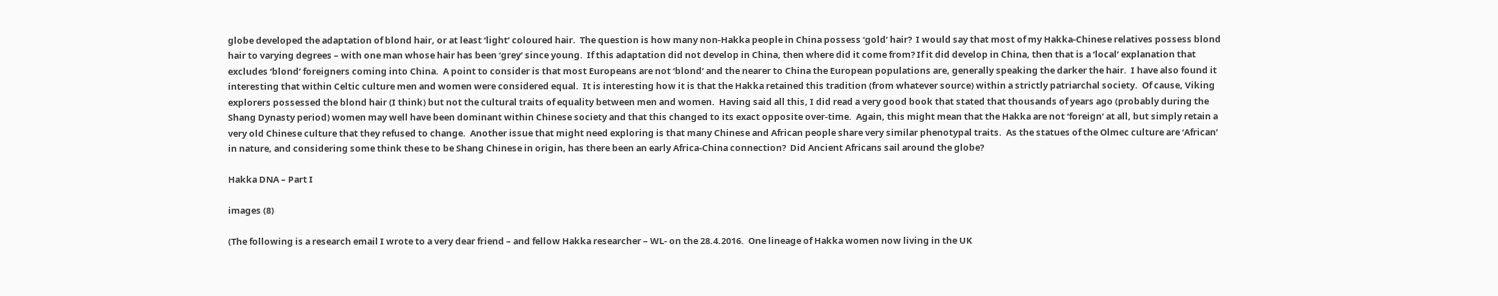globe developed the adaptation of blond hair, or at least ‘light’ coloured hair.  The question is how many non-Hakka people in China possess ‘gold’ hair?  I would say that most of my Hakka-Chinese relatives possess blond hair to varying degrees – with one man whose hair has been ‘grey’ since young.  If this adaptation did not develop in China, then where did it come from? If it did develop in China, then that is a ‘local’ explanation that excludes ‘blond’ foreigners coming into China.  A point to consider is that most Europeans are not ‘blond’ and the nearer to China the European populations are, generally speaking the darker the hair.  I have also found it interesting that within Celtic culture men and women were considered equal.  It is interesting how it is that the Hakka retained this tradition (from whatever source) within a strictly patriarchal society.  Of cause, Viking explorers possessed the blond hair (I think) but not the cultural traits of equality between men and women.  Having said all this, I did read a very good book that stated that thousands of years ago (probably during the Shang Dynasty period) women may well have been dominant within Chinese society and that this changed to its exact opposite over-time.  Again, this might mean that the Hakka are not ‘foreign’ at all, but simply retain a very old Chinese culture that they refused to change.  Another issue that might need exploring is that many Chinese and African people share very similar phenotypal traits.  As the statues of the Olmec culture are ‘African’ in nature, and considering some think these to be Shang Chinese in origin, has there been an early Africa-China connection?  Did Ancient Africans sail around the globe?

Hakka DNA – Part I

images (8)

(The following is a research email I wrote to a very dear friend – and fellow Hakka researcher – WL- on the 28.4.2016.  One lineage of Hakka women now living in the UK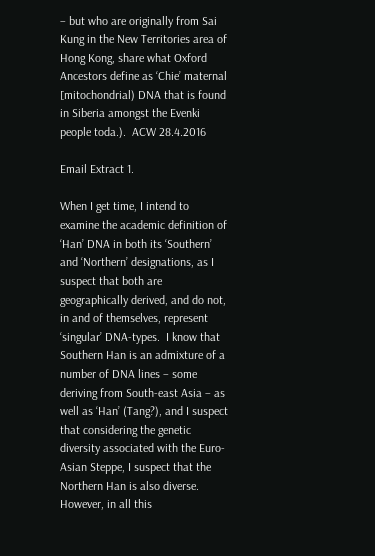– but who are originally from Sai Kung in the New Territories area of Hong Kong, share what Oxford Ancestors define as ‘Chie’ maternal [mitochondrial) DNA that is found in Siberia amongst the Evenki people toda.).  ACW 28.4.2016

Email Extract 1.

When I get time, I intend to examine the academic definition of ‘Han’ DNA in both its ‘Southern’ and ‘Northern’ designations, as I suspect that both are geographically derived, and do not, in and of themselves, represent ‘singular’ DNA-types.  I know that Southern Han is an admixture of a number of DNA lines – some deriving from South-east Asia – as well as ‘Han’ (Tang?), and I suspect that considering the genetic diversity associated with the Euro-Asian Steppe, I suspect that the Northern Han is also diverse.  However, in all this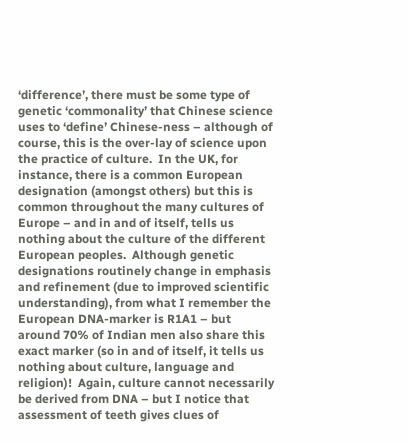‘difference’, there must be some type of genetic ‘commonality’ that Chinese science uses to ‘define’ Chinese-ness – although of course, this is the over-lay of science upon the practice of culture.  In the UK, for instance, there is a common European designation (amongst others) but this is common throughout the many cultures of Europe – and in and of itself, tells us nothing about the culture of the different European peoples.  Although genetic designations routinely change in emphasis and refinement (due to improved scientific understanding), from what I remember the European DNA-marker is R1A1 – but around 70% of Indian men also share this exact marker (so in and of itself, it tells us nothing about culture, language and religion)!  Again, culture cannot necessarily be derived from DNA – but I notice that assessment of teeth gives clues of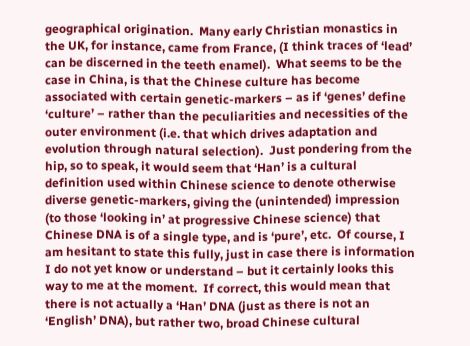geographical origination.  Many early Christian monastics in the UK, for instance, came from France, (I think traces of ‘lead’ can be discerned in the teeth enamel).  What seems to be the case in China, is that the Chinese culture has become associated with certain genetic-markers – as if ‘genes’ define ‘culture’ – rather than the peculiarities and necessities of the outer environment (i.e. that which drives adaptation and evolution through natural selection).  Just pondering from the hip, so to speak, it would seem that ‘Han’ is a cultural definition used within Chinese science to denote otherwise diverse genetic-markers, giving the (unintended) impression (to those ‘looking in’ at progressive Chinese science) that Chinese DNA is of a single type, and is ‘pure’, etc.  Of course, I am hesitant to state this fully, just in case there is information I do not yet know or understand – but it certainly looks this way to me at the moment.  If correct, this would mean that there is not actually a ‘Han’ DNA (just as there is not an ‘English’ DNA), but rather two, broad Chinese cultural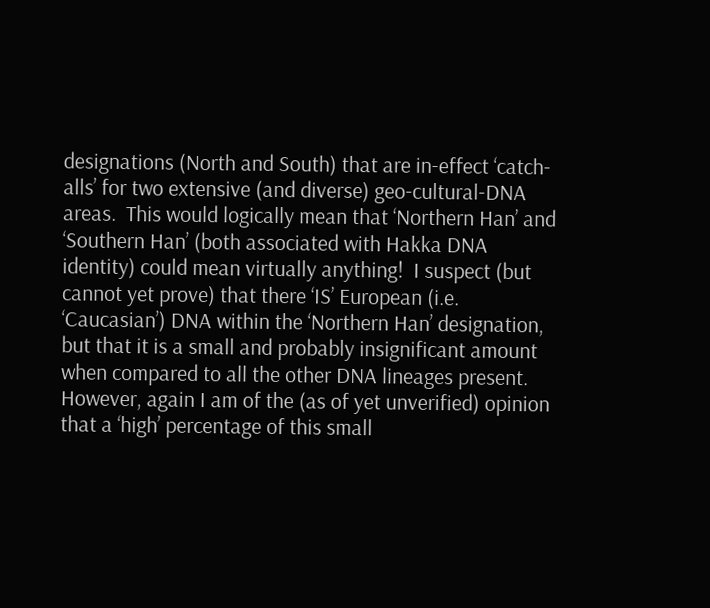designations (North and South) that are in-effect ‘catch-alls’ for two extensive (and diverse) geo-cultural-DNA areas.  This would logically mean that ‘Northern Han’ and ‘Southern Han’ (both associated with Hakka DNA identity) could mean virtually anything!  I suspect (but cannot yet prove) that there ‘IS’ European (i.e. ‘Caucasian’) DNA within the ‘Northern Han’ designation, but that it is a small and probably insignificant amount when compared to all the other DNA lineages present.  However, again I am of the (as of yet unverified) opinion that a ‘high’ percentage of this small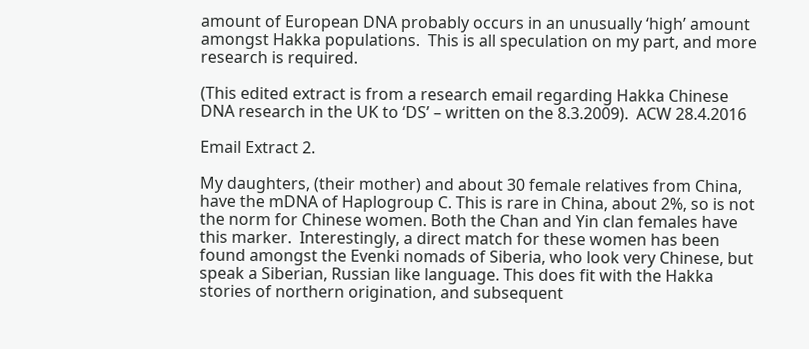amount of European DNA probably occurs in an unusually ‘high’ amount amongst Hakka populations.  This is all speculation on my part, and more research is required.

(This edited extract is from a research email regarding Hakka Chinese DNA research in the UK to ‘DS’ – written on the 8.3.2009).  ACW 28.4.2016

Email Extract 2.

My daughters, (their mother) and about 30 female relatives from China, have the mDNA of Haplogroup C. This is rare in China, about 2%, so is not the norm for Chinese women. Both the Chan and Yin clan females have this marker.  Interestingly, a direct match for these women has been found amongst the Evenki nomads of Siberia, who look very Chinese, but speak a Siberian, Russian like language. This does fit with the Hakka stories of northern origination, and subsequent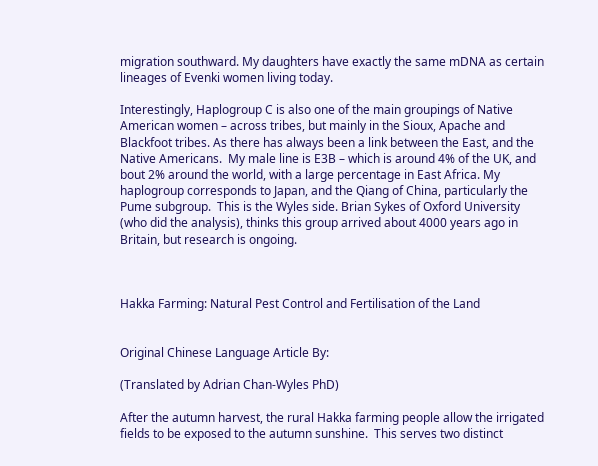migration southward. My daughters have exactly the same mDNA as certain lineages of Evenki women living today.

Interestingly, Haplogroup C is also one of the main groupings of Native American women – across tribes, but mainly in the Sioux, Apache and Blackfoot tribes. As there has always been a link between the East, and the Native Americans.  My male line is E3B – which is around 4% of the UK, and bout 2% around the world, with a large percentage in East Africa. My haplogroup corresponds to Japan, and the Qiang of China, particularly the Pume subgroup.  This is the Wyles side. Brian Sykes of Oxford University (who did the analysis), thinks this group arrived about 4000 years ago in Britain, but research is ongoing.



Hakka Farming: Natural Pest Control and Fertilisation of the Land


Original Chinese Language Article By:

(Translated by Adrian Chan-Wyles PhD)

After the autumn harvest, the rural Hakka farming people allow the irrigated fields to be exposed to the autumn sunshine.  This serves two distinct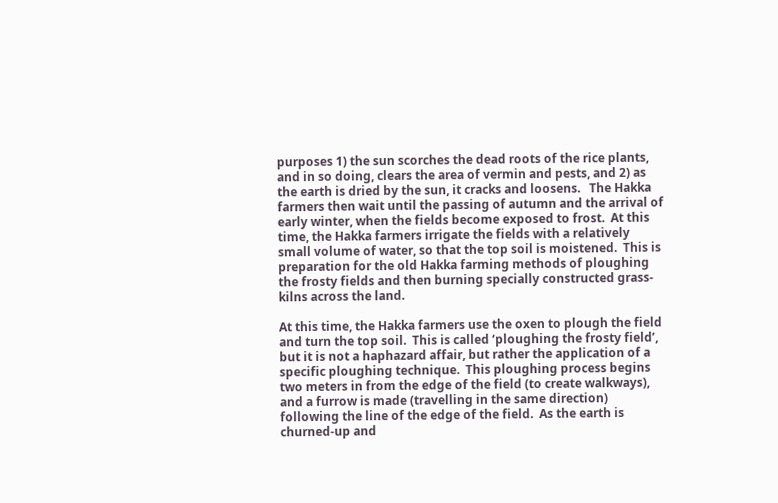purposes 1) the sun scorches the dead roots of the rice plants, and in so doing, clears the area of vermin and pests, and 2) as the earth is dried by the sun, it cracks and loosens.   The Hakka farmers then wait until the passing of autumn and the arrival of early winter, when the fields become exposed to frost.  At this time, the Hakka farmers irrigate the fields with a relatively small volume of water, so that the top soil is moistened.  This is preparation for the old Hakka farming methods of ploughing the frosty fields and then burning specially constructed grass-kilns across the land.

At this time, the Hakka farmers use the oxen to plough the field and turn the top soil.  This is called ‘ploughing the frosty field’, but it is not a haphazard affair, but rather the application of a specific ploughing technique.  This ploughing process begins two meters in from the edge of the field (to create walkways), and a furrow is made (travelling in the same direction) following the line of the edge of the field.  As the earth is churned-up and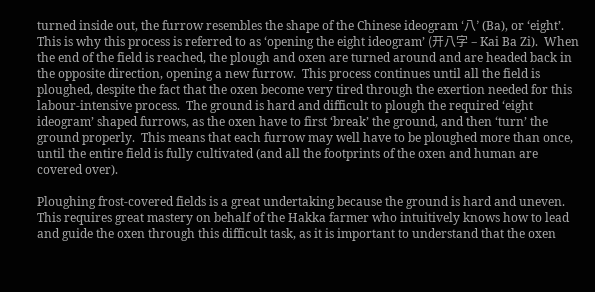turned inside out, the furrow resembles the shape of the Chinese ideogram ‘八’ (Ba), or ‘eight’.  This is why this process is referred to as ‘opening the eight ideogram’ (开八字 – Kai Ba Zi).  When the end of the field is reached, the plough and oxen are turned around and are headed back in the opposite direction, opening a new furrow.  This process continues until all the field is ploughed, despite the fact that the oxen become very tired through the exertion needed for this labour-intensive process.  The ground is hard and difficult to plough the required ‘eight ideogram’ shaped furrows, as the oxen have to first ‘break’ the ground, and then ‘turn’ the ground properly.  This means that each furrow may well have to be ploughed more than once, until the entire field is fully cultivated (and all the footprints of the oxen and human are covered over).

Ploughing frost-covered fields is a great undertaking because the ground is hard and uneven.  This requires great mastery on behalf of the Hakka farmer who intuitively knows how to lead and guide the oxen through this difficult task, as it is important to understand that the oxen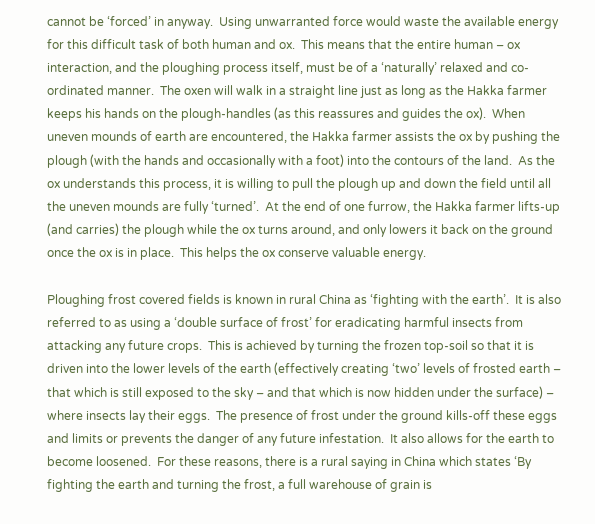cannot be ‘forced’ in anyway.  Using unwarranted force would waste the available energy for this difficult task of both human and ox.  This means that the entire human – ox interaction, and the ploughing process itself, must be of a ‘naturally’ relaxed and co-ordinated manner.  The oxen will walk in a straight line just as long as the Hakka farmer keeps his hands on the plough-handles (as this reassures and guides the ox).  When uneven mounds of earth are encountered, the Hakka farmer assists the ox by pushing the plough (with the hands and occasionally with a foot) into the contours of the land.  As the ox understands this process, it is willing to pull the plough up and down the field until all the uneven mounds are fully ‘turned’.  At the end of one furrow, the Hakka farmer lifts-up (and carries) the plough while the ox turns around, and only lowers it back on the ground once the ox is in place.  This helps the ox conserve valuable energy.

Ploughing frost covered fields is known in rural China as ‘fighting with the earth’.  It is also referred to as using a ‘double surface of frost’ for eradicating harmful insects from attacking any future crops.  This is achieved by turning the frozen top-soil so that it is driven into the lower levels of the earth (effectively creating ‘two’ levels of frosted earth – that which is still exposed to the sky – and that which is now hidden under the surface) – where insects lay their eggs.  The presence of frost under the ground kills-off these eggs and limits or prevents the danger of any future infestation.  It also allows for the earth to become loosened.  For these reasons, there is a rural saying in China which states ‘By fighting the earth and turning the frost, a full warehouse of grain is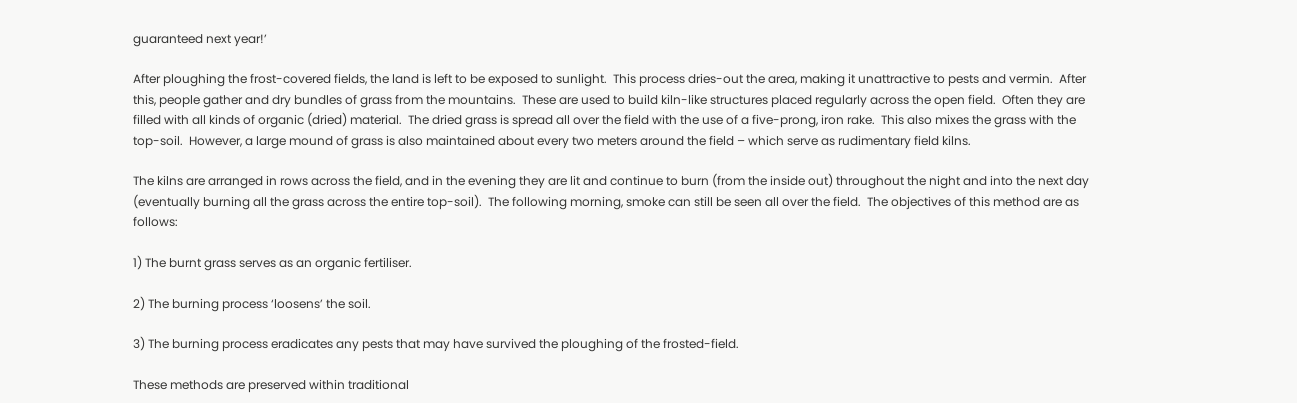guaranteed next year!’

After ploughing the frost-covered fields, the land is left to be exposed to sunlight.  This process dries-out the area, making it unattractive to pests and vermin.  After this, people gather and dry bundles of grass from the mountains.  These are used to build kiln-like structures placed regularly across the open field.  Often they are filled with all kinds of organic (dried) material.  The dried grass is spread all over the field with the use of a five-prong, iron rake.  This also mixes the grass with the top-soil.  However, a large mound of grass is also maintained about every two meters around the field – which serve as rudimentary field kilns.

The kilns are arranged in rows across the field, and in the evening they are lit and continue to burn (from the inside out) throughout the night and into the next day (eventually burning all the grass across the entire top-soil).  The following morning, smoke can still be seen all over the field.  The objectives of this method are as follows:

1) The burnt grass serves as an organic fertiliser.

2) The burning process ‘loosens’ the soil.

3) The burning process eradicates any pests that may have survived the ploughing of the frosted-field.

These methods are preserved within traditional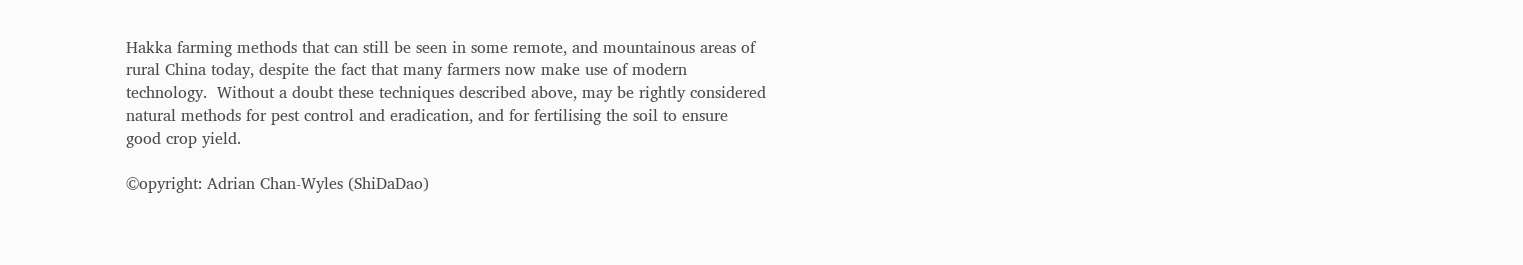Hakka farming methods that can still be seen in some remote, and mountainous areas of rural China today, despite the fact that many farmers now make use of modern technology.  Without a doubt these techniques described above, may be rightly considered natural methods for pest control and eradication, and for fertilising the soil to ensure good crop yield.

©opyright: Adrian Chan-Wyles (ShiDaDao)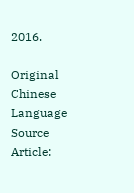2016.

Original Chinese Language Source Article: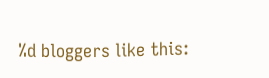%d bloggers like this: